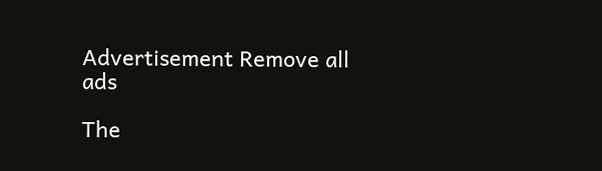Advertisement Remove all ads

The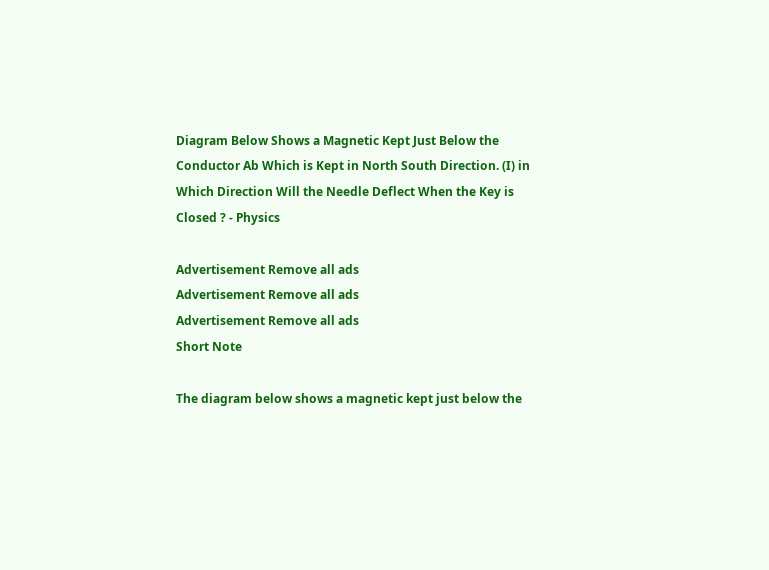Diagram Below Shows a Magnetic Kept Just Below the Conductor Ab Which is Kept in North South Direction. (I) in Which Direction Will the Needle Deflect When the Key is Closed ? - Physics

Advertisement Remove all ads
Advertisement Remove all ads
Advertisement Remove all ads
Short Note

The diagram below shows a magnetic kept just below the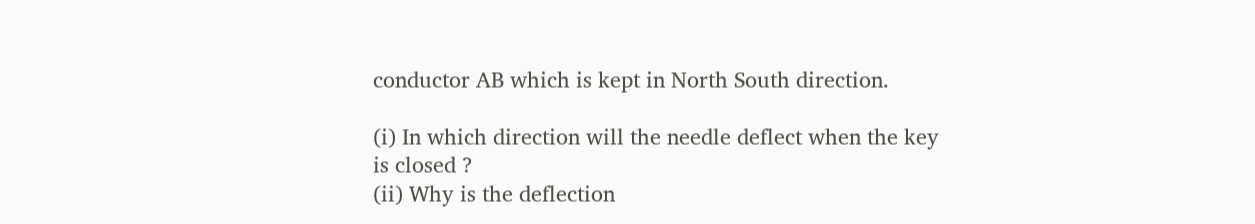conductor AB which is kept in North South direction.

(i) In which direction will the needle deflect when the key is closed ?
(ii) Why is the deflection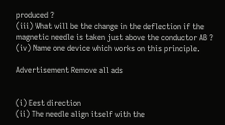produced ?
(iii) What will be the change in the deflection if the magnetic needle is taken just above the conductor AB ?
(iv) Name one device which works on this principle.

Advertisement Remove all ads


(i) Eest direction
(ii) The needle align itself with the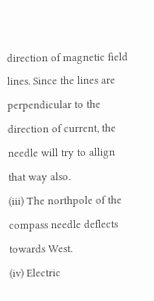direction of magnetic field lines. Since the lines are perpendicular to the direction of current, the needle will try to allign that way also.
(iii) The northpole of the compass needle deflects towards West.
(iv) Electric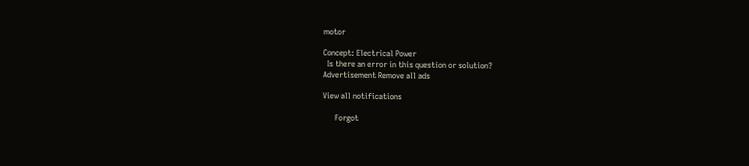motor

Concept: Electrical Power
  Is there an error in this question or solution?
Advertisement Remove all ads

View all notifications

      Forgot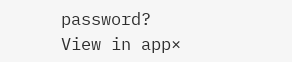password?
View in app×